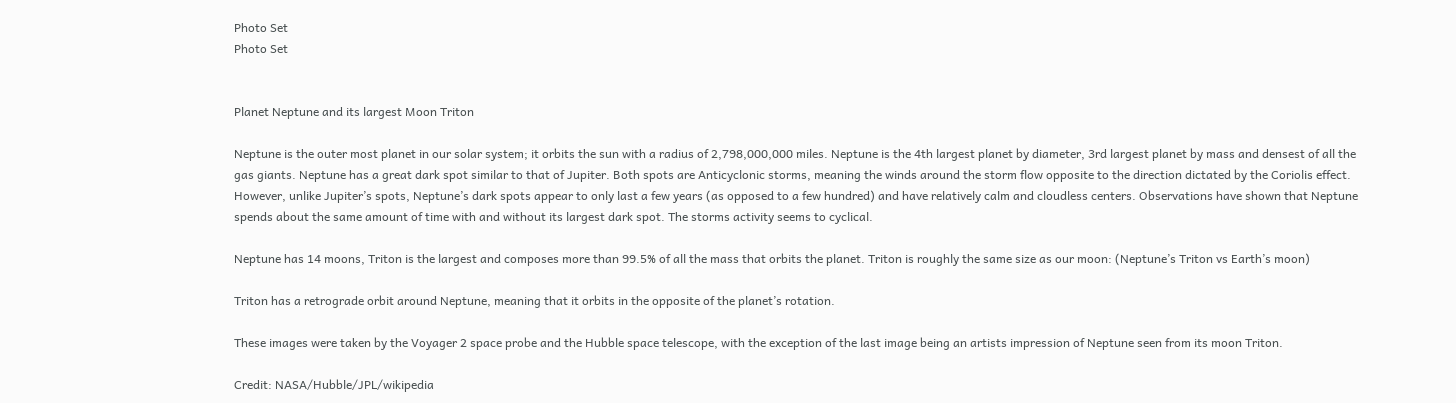Photo Set
Photo Set


Planet Neptune and its largest Moon Triton

Neptune is the outer most planet in our solar system; it orbits the sun with a radius of 2,798,000,000 miles. Neptune is the 4th largest planet by diameter, 3rd largest planet by mass and densest of all the gas giants. Neptune has a great dark spot similar to that of Jupiter. Both spots are Anticyclonic storms, meaning the winds around the storm flow opposite to the direction dictated by the Coriolis effect. However, unlike Jupiter’s spots, Neptune’s dark spots appear to only last a few years (as opposed to a few hundred) and have relatively calm and cloudless centers. Observations have shown that Neptune spends about the same amount of time with and without its largest dark spot. The storms activity seems to cyclical.

Neptune has 14 moons, Triton is the largest and composes more than 99.5% of all the mass that orbits the planet. Triton is roughly the same size as our moon: (Neptune’s Triton vs Earth’s moon)

Triton has a retrograde orbit around Neptune, meaning that it orbits in the opposite of the planet’s rotation.

These images were taken by the Voyager 2 space probe and the Hubble space telescope, with the exception of the last image being an artists impression of Neptune seen from its moon Triton.

Credit: NASA/Hubble/JPL/wikipedia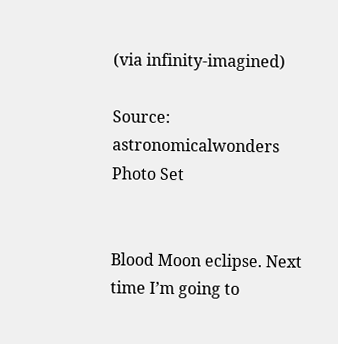(via infinity-imagined)

Source: astronomicalwonders
Photo Set


Blood Moon eclipse. Next time I’m going to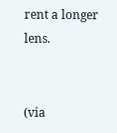rent a longer lens.


(via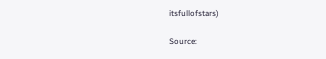itsfullofstars)

Source: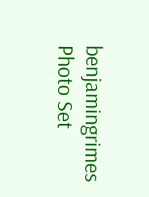benjamingrimes
Photo Set